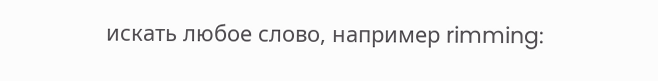искать любое слово, например rimming: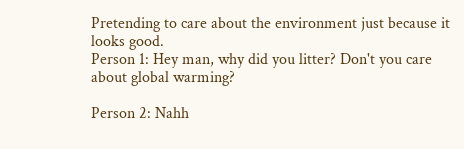Pretending to care about the environment just because it looks good.
Person 1: Hey man, why did you litter? Don't you care about global warming?

Person 2: Nahh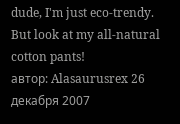dude, I'm just eco-trendy. But look at my all-natural cotton pants!
автор: Alasaurusrex 26 декабря 2007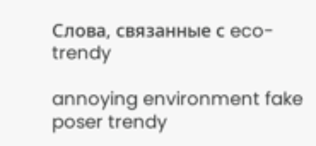Слова, связанные с eco-trendy

annoying environment fake poser trendy